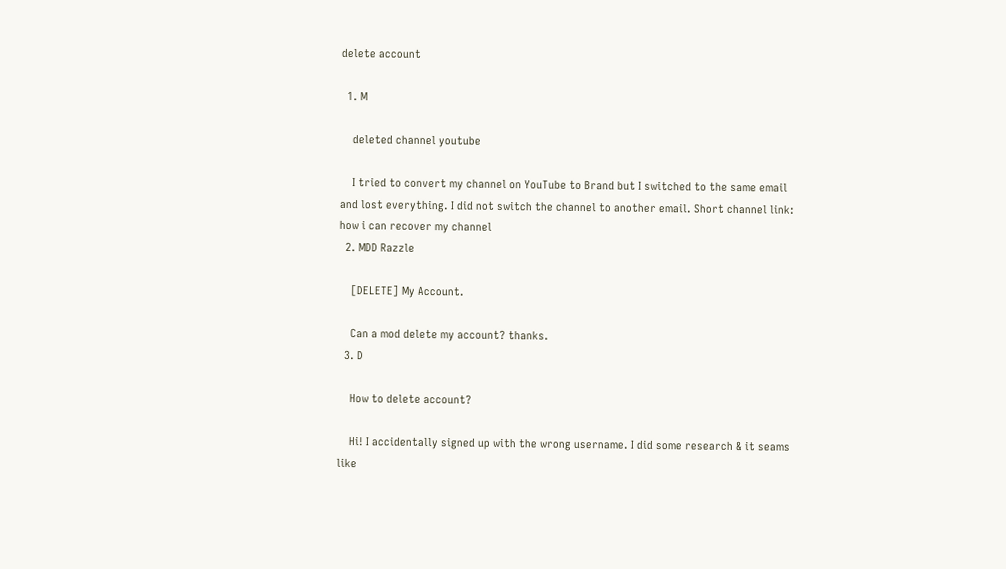delete account

  1. M

    deleted channel youtube

    I tried to convert my channel on YouTube to Brand but I switched to the same email and lost everything. I did not switch the channel to another email. Short channel link: how i can recover my channel
  2. MDD Razzle

    [DELETE] My Account.

    Can a mod delete my account? thanks.
  3. D

    How to delete account?

    Hi! I accidentally signed up with the wrong username. I did some research & it seams like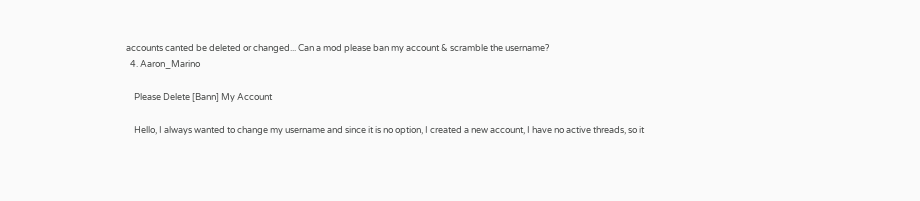accounts canted be deleted or changed... Can a mod please ban my account & scramble the username?
  4. Aaron_Marino

    Please Delete [Bann] My Account

    Hello, I always wanted to change my username and since it is no option, I created a new account, I have no active threads, so it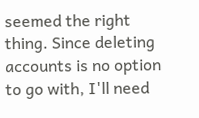seemed the right thing. Since deleting accounts is no option to go with, I'll need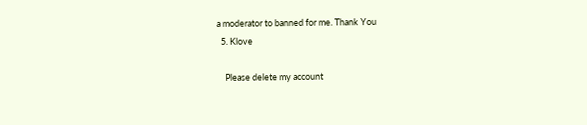a moderator to banned for me. Thank You
  5. Klove

    Please delete my account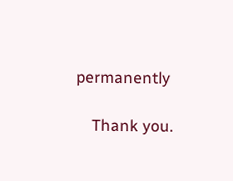permanently

    Thank you.